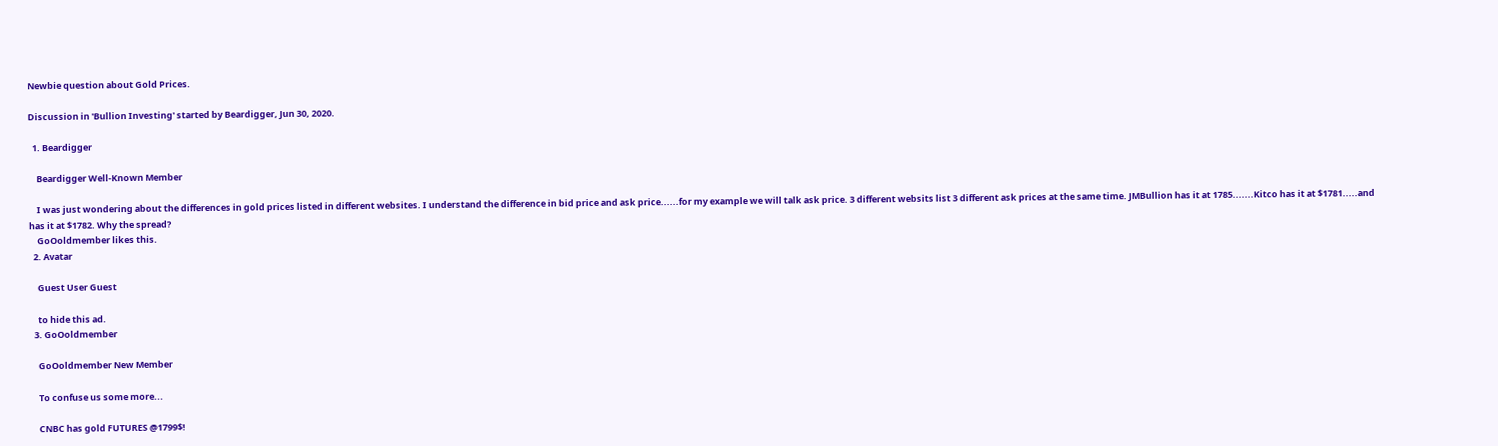Newbie question about Gold Prices.

Discussion in 'Bullion Investing' started by Beardigger, Jun 30, 2020.

  1. Beardigger

    Beardigger Well-Known Member

    I was just wondering about the differences in gold prices listed in different websites. I understand the difference in bid price and ask price......for my example we will talk ask price. 3 different websits list 3 different ask prices at the same time. JMBullion has it at 1785.......Kitco has it at $1781.....and has it at $1782. Why the spread?
    GoOoldmember likes this.
  2. Avatar

    Guest User Guest

    to hide this ad.
  3. GoOoldmember

    GoOoldmember New Member

    To confuse us some more...

    CNBC has gold FUTURES @1799$!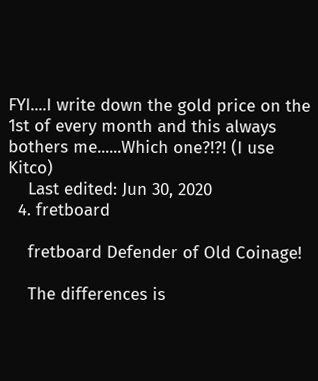FYI....I write down the gold price on the 1st of every month and this always bothers me......Which one?!?! (I use Kitco)
    Last edited: Jun 30, 2020
  4. fretboard

    fretboard Defender of Old Coinage!

    The differences is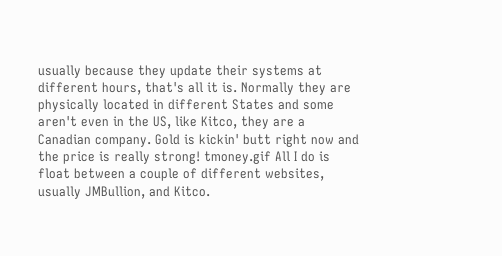usually because they update their systems at different hours, that's all it is. Normally they are physically located in different States and some aren't even in the US, like Kitco, they are a Canadian company. Gold is kickin' butt right now and the price is really strong! tmoney.gif All I do is float between a couple of different websites, usually JMBullion, and Kitco.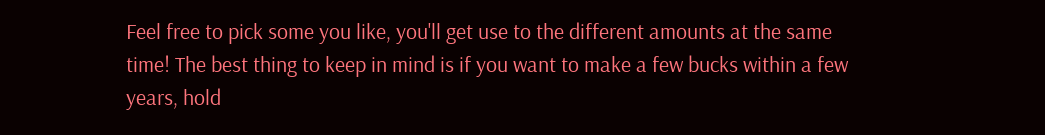Feel free to pick some you like, you'll get use to the different amounts at the same time! The best thing to keep in mind is if you want to make a few bucks within a few years, hold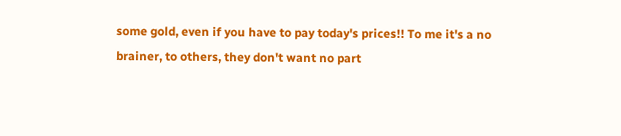some gold, even if you have to pay today's prices!! To me it's a no brainer, to others, they don't want no part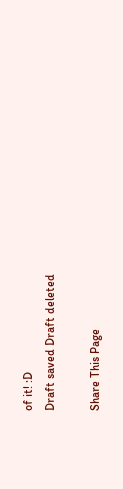of it! :D
Draft saved Draft deleted

Share This Page